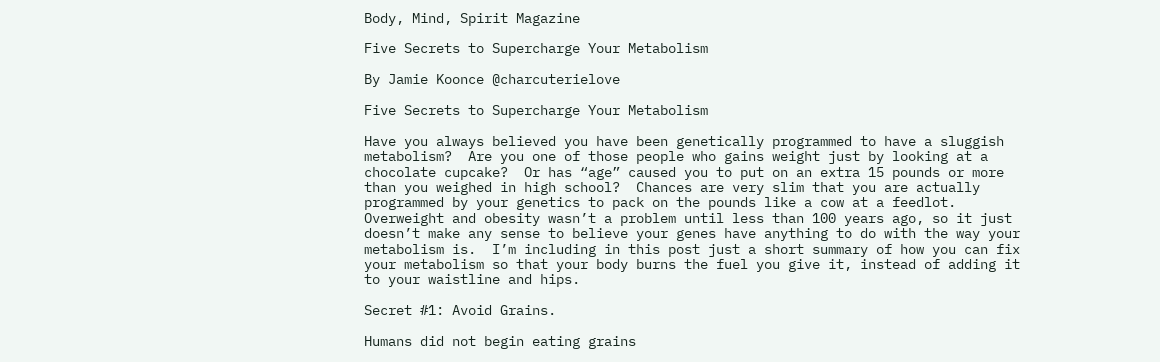Body, Mind, Spirit Magazine

Five Secrets to Supercharge Your Metabolism

By Jamie Koonce @charcuterielove

Five Secrets to Supercharge Your Metabolism

Have you always believed you have been genetically programmed to have a sluggish metabolism?  Are you one of those people who gains weight just by looking at a chocolate cupcake?  Or has “age” caused you to put on an extra 15 pounds or more than you weighed in high school?  Chances are very slim that you are actually programmed by your genetics to pack on the pounds like a cow at a feedlot.  Overweight and obesity wasn’t a problem until less than 100 years ago, so it just doesn’t make any sense to believe your genes have anything to do with the way your metabolism is.  I’m including in this post just a short summary of how you can fix your metabolism so that your body burns the fuel you give it, instead of adding it to your waistline and hips.

Secret #1: Avoid Grains.

Humans did not begin eating grains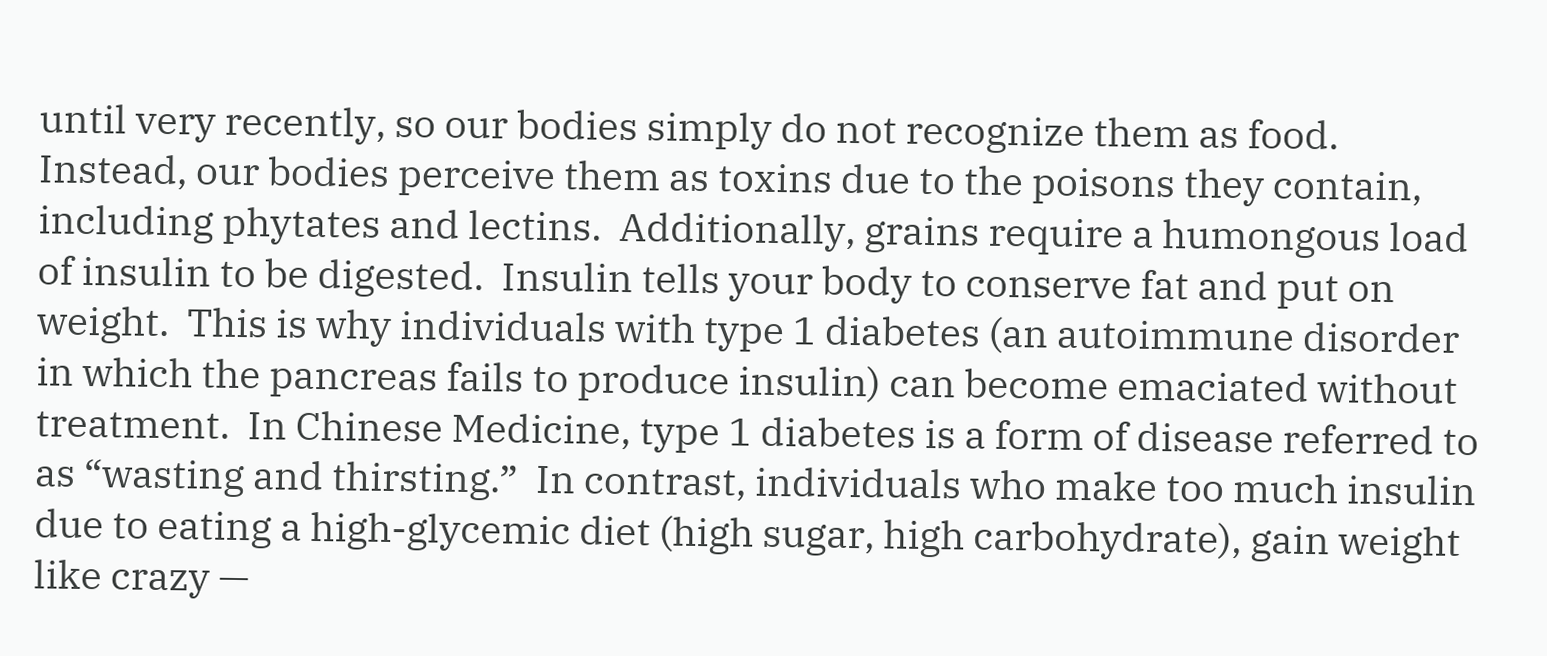until very recently, so our bodies simply do not recognize them as food.  Instead, our bodies perceive them as toxins due to the poisons they contain, including phytates and lectins.  Additionally, grains require a humongous load of insulin to be digested.  Insulin tells your body to conserve fat and put on weight.  This is why individuals with type 1 diabetes (an autoimmune disorder in which the pancreas fails to produce insulin) can become emaciated without treatment.  In Chinese Medicine, type 1 diabetes is a form of disease referred to as “wasting and thirsting.”  In contrast, individuals who make too much insulin due to eating a high-glycemic diet (high sugar, high carbohydrate), gain weight like crazy —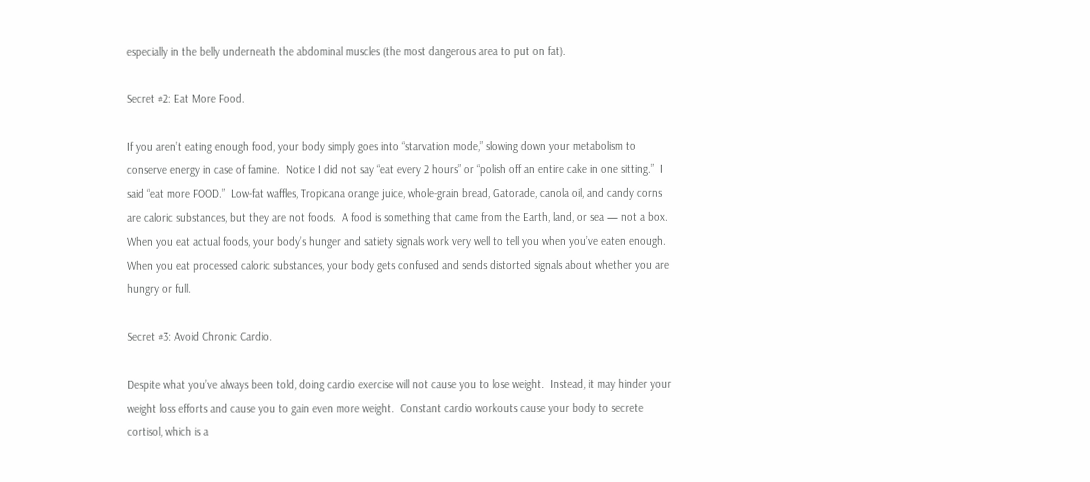especially in the belly underneath the abdominal muscles (the most dangerous area to put on fat).

Secret #2: Eat More Food.

If you aren’t eating enough food, your body simply goes into “starvation mode,” slowing down your metabolism to conserve energy in case of famine.  Notice I did not say “eat every 2 hours” or “polish off an entire cake in one sitting.”  I said “eat more FOOD.”  Low-fat waffles, Tropicana orange juice, whole-grain bread, Gatorade, canola oil, and candy corns are caloric substances, but they are not foods.  A food is something that came from the Earth, land, or sea — not a box.  When you eat actual foods, your body’s hunger and satiety signals work very well to tell you when you’ve eaten enough.  When you eat processed caloric substances, your body gets confused and sends distorted signals about whether you are hungry or full.

Secret #3: Avoid Chronic Cardio.

Despite what you’ve always been told, doing cardio exercise will not cause you to lose weight.  Instead, it may hinder your weight loss efforts and cause you to gain even more weight.  Constant cardio workouts cause your body to secrete cortisol, which is a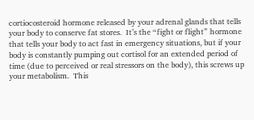cortiocosteroid hormone released by your adrenal glands that tells your body to conserve fat stores.  It’s the “fight or flight” hormone that tells your body to act fast in emergency situations, but if your body is constantly pumping out cortisol for an extended period of time (due to perceived or real stressors on the body), this screws up your metabolism.  This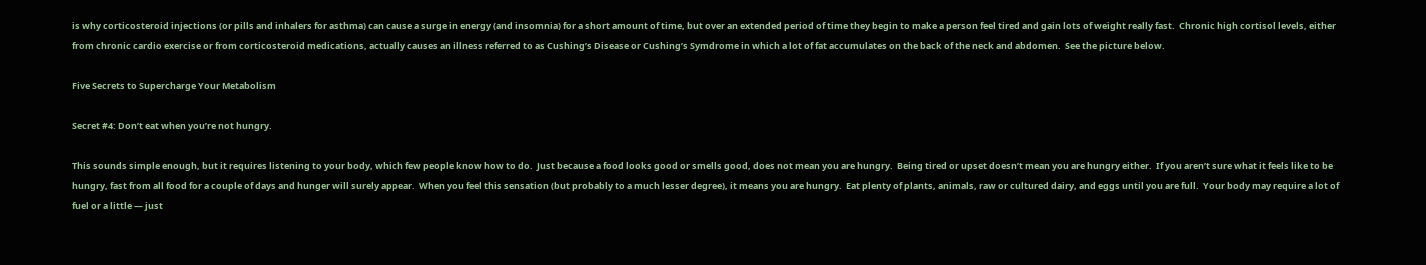is why corticosteroid injections (or pills and inhalers for asthma) can cause a surge in energy (and insomnia) for a short amount of time, but over an extended period of time they begin to make a person feel tired and gain lots of weight really fast.  Chronic high cortisol levels, either from chronic cardio exercise or from corticosteroid medications, actually causes an illness referred to as Cushing’s Disease or Cushing’s Symdrome in which a lot of fat accumulates on the back of the neck and abdomen.  See the picture below.

Five Secrets to Supercharge Your Metabolism

Secret #4: Don’t eat when you’re not hungry.

This sounds simple enough, but it requires listening to your body, which few people know how to do.  Just because a food looks good or smells good, does not mean you are hungry.  Being tired or upset doesn’t mean you are hungry either.  If you aren’t sure what it feels like to be hungry, fast from all food for a couple of days and hunger will surely appear.  When you feel this sensation (but probably to a much lesser degree), it means you are hungry.  Eat plenty of plants, animals, raw or cultured dairy, and eggs until you are full.  Your body may require a lot of fuel or a little — just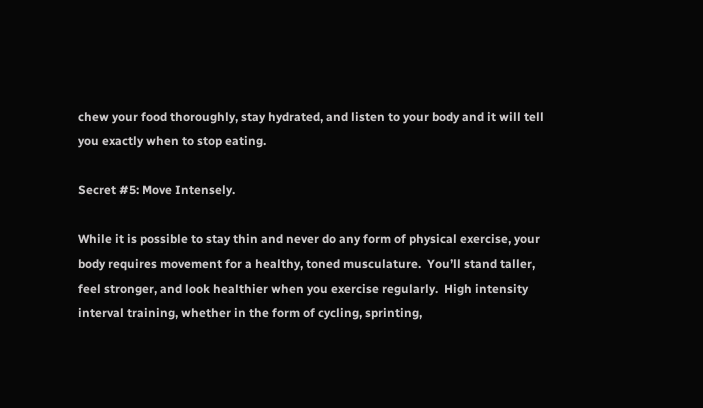chew your food thoroughly, stay hydrated, and listen to your body and it will tell you exactly when to stop eating.

Secret #5: Move Intensely.

While it is possible to stay thin and never do any form of physical exercise, your body requires movement for a healthy, toned musculature.  You’ll stand taller, feel stronger, and look healthier when you exercise regularly.  High intensity interval training, whether in the form of cycling, sprinting,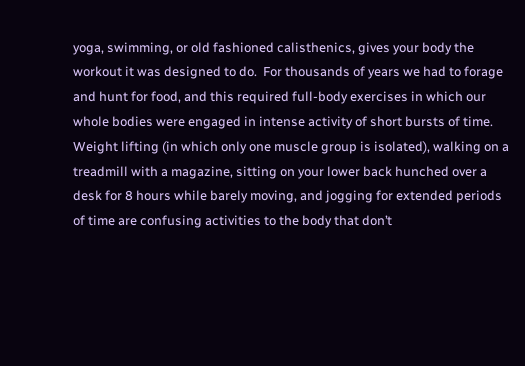yoga, swimming, or old fashioned calisthenics, gives your body the workout it was designed to do.  For thousands of years we had to forage and hunt for food, and this required full-body exercises in which our whole bodies were engaged in intense activity of short bursts of time.  Weight lifting (in which only one muscle group is isolated), walking on a treadmill with a magazine, sitting on your lower back hunched over a desk for 8 hours while barely moving, and jogging for extended periods of time are confusing activities to the body that don’t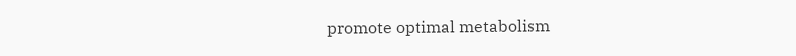promote optimal metabolism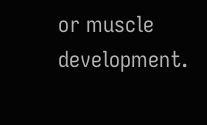or muscle development.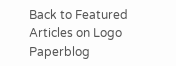Back to Featured Articles on Logo Paperblog